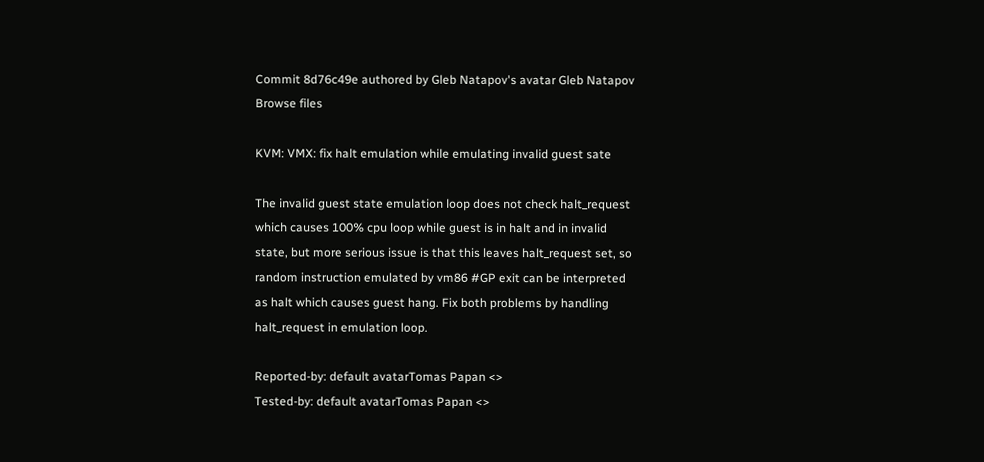Commit 8d76c49e authored by Gleb Natapov's avatar Gleb Natapov
Browse files

KVM: VMX: fix halt emulation while emulating invalid guest sate

The invalid guest state emulation loop does not check halt_request
which causes 100% cpu loop while guest is in halt and in invalid
state, but more serious issue is that this leaves halt_request set, so
random instruction emulated by vm86 #GP exit can be interpreted
as halt which causes guest hang. Fix both problems by handling
halt_request in emulation loop.

Reported-by: default avatarTomas Papan <>
Tested-by: default avatarTomas Papan <>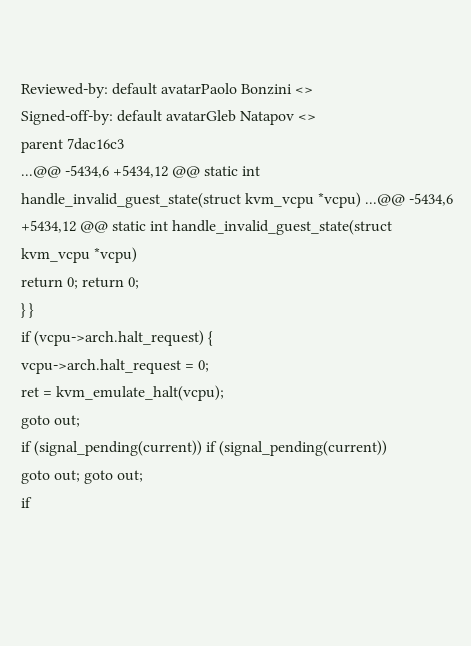Reviewed-by: default avatarPaolo Bonzini <>
Signed-off-by: default avatarGleb Natapov <>
parent 7dac16c3
...@@ -5434,6 +5434,12 @@ static int handle_invalid_guest_state(struct kvm_vcpu *vcpu) ...@@ -5434,6 +5434,12 @@ static int handle_invalid_guest_state(struct kvm_vcpu *vcpu)
return 0; return 0;
} }
if (vcpu->arch.halt_request) {
vcpu->arch.halt_request = 0;
ret = kvm_emulate_halt(vcpu);
goto out;
if (signal_pending(current)) if (signal_pending(current))
goto out; goto out;
if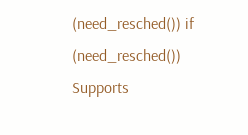(need_resched()) if (need_resched())
Supports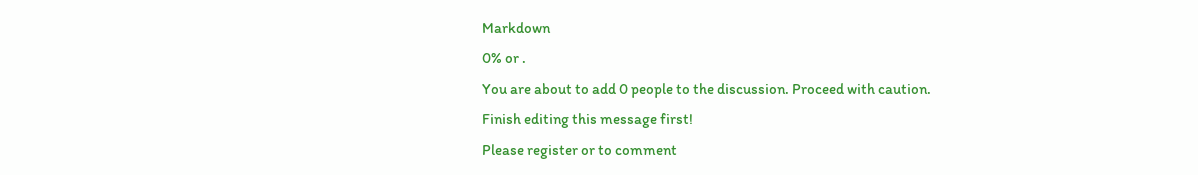Markdown
0% or .
You are about to add 0 people to the discussion. Proceed with caution.
Finish editing this message first!
Please register or to comment